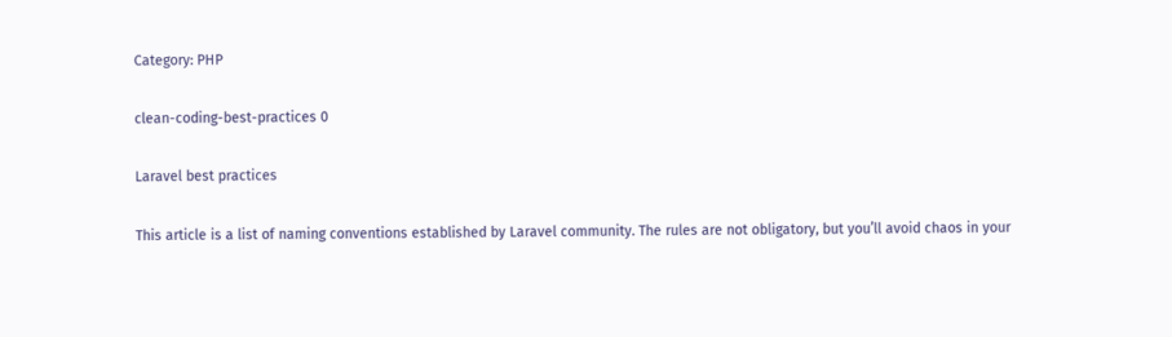Category: PHP

clean-coding-best-practices 0

Laravel best practices

This article is a list of naming conventions established by Laravel community. The rules are not obligatory, but you’ll avoid chaos in your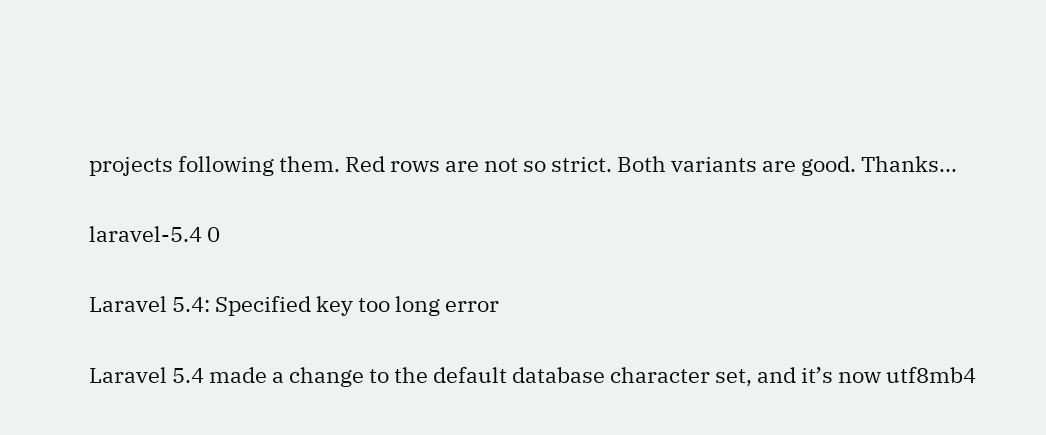projects following them. Red rows are not so strict. Both variants are good. Thanks...

laravel-5.4 0

Laravel 5.4: Specified key too long error

Laravel 5.4 made a change to the default database character set, and it’s now utf8mb4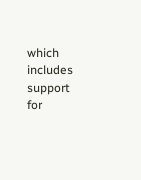which includes support for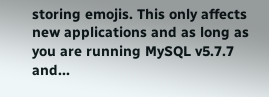storing emojis. This only affects new applications and as long as you are running MySQL v5.7.7 and...